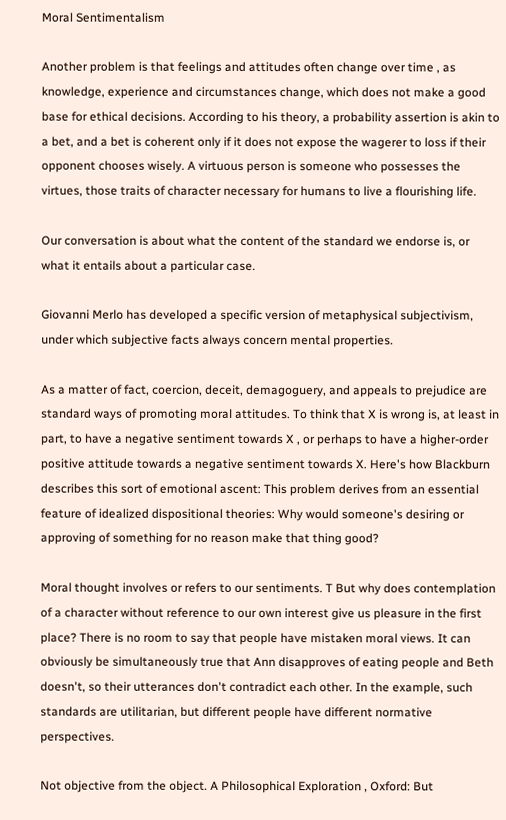Moral Sentimentalism

Another problem is that feelings and attitudes often change over time , as knowledge, experience and circumstances change, which does not make a good base for ethical decisions. According to his theory, a probability assertion is akin to a bet, and a bet is coherent only if it does not expose the wagerer to loss if their opponent chooses wisely. A virtuous person is someone who possesses the virtues, those traits of character necessary for humans to live a flourishing life.

Our conversation is about what the content of the standard we endorse is, or what it entails about a particular case.

Giovanni Merlo has developed a specific version of metaphysical subjectivism, under which subjective facts always concern mental properties.

As a matter of fact, coercion, deceit, demagoguery, and appeals to prejudice are standard ways of promoting moral attitudes. To think that X is wrong is, at least in part, to have a negative sentiment towards X , or perhaps to have a higher-order positive attitude towards a negative sentiment towards X. Here's how Blackburn describes this sort of emotional ascent: This problem derives from an essential feature of idealized dispositional theories: Why would someone's desiring or approving of something for no reason make that thing good?

Moral thought involves or refers to our sentiments. T But why does contemplation of a character without reference to our own interest give us pleasure in the first place? There is no room to say that people have mistaken moral views. It can obviously be simultaneously true that Ann disapproves of eating people and Beth doesn't, so their utterances don't contradict each other. In the example, such standards are utilitarian, but different people have different normative perspectives.

Not objective from the object. A Philosophical Exploration , Oxford: But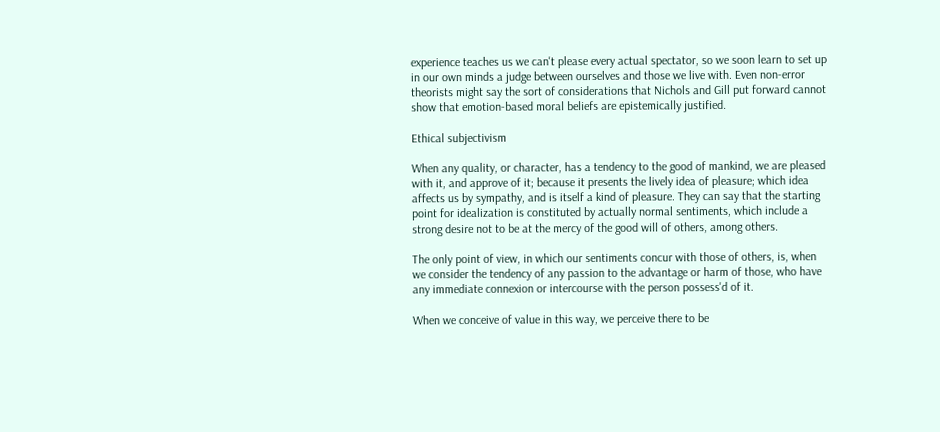experience teaches us we can't please every actual spectator, so we soon learn to set up in our own minds a judge between ourselves and those we live with. Even non-error theorists might say the sort of considerations that Nichols and Gill put forward cannot show that emotion-based moral beliefs are epistemically justified.

Ethical subjectivism

When any quality, or character, has a tendency to the good of mankind, we are pleased with it, and approve of it; because it presents the lively idea of pleasure; which idea affects us by sympathy, and is itself a kind of pleasure. They can say that the starting point for idealization is constituted by actually normal sentiments, which include a strong desire not to be at the mercy of the good will of others, among others.

The only point of view, in which our sentiments concur with those of others, is, when we consider the tendency of any passion to the advantage or harm of those, who have any immediate connexion or intercourse with the person possess'd of it.

When we conceive of value in this way, we perceive there to be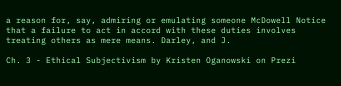a reason for, say, admiring or emulating someone McDowell Notice that a failure to act in accord with these duties involves treating others as mere means. Darley, and J.

Ch. 3 - Ethical Subjectivism by Kristen Oganowski on Prezi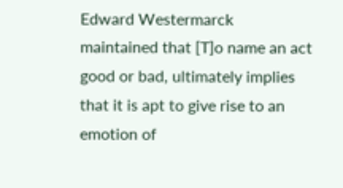Edward Westermarck maintained that [T]o name an act good or bad, ultimately implies that it is apt to give rise to an emotion of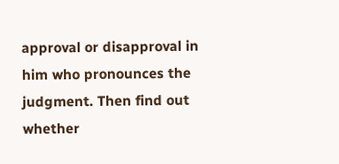approval or disapproval in him who pronounces the judgment. Then find out whether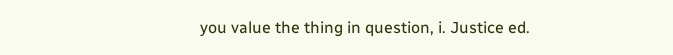you value the thing in question, i. Justice ed.